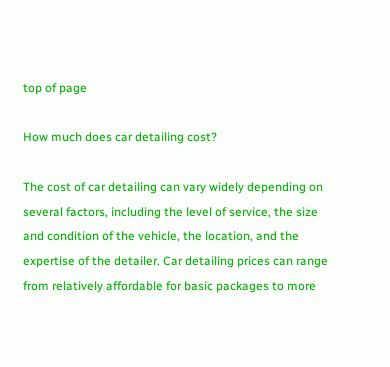top of page

How much does car detailing cost?

The cost of car detailing can vary widely depending on several factors, including the level of service, the size and condition of the vehicle, the location, and the expertise of the detailer. Car detailing prices can range from relatively affordable for basic packages to more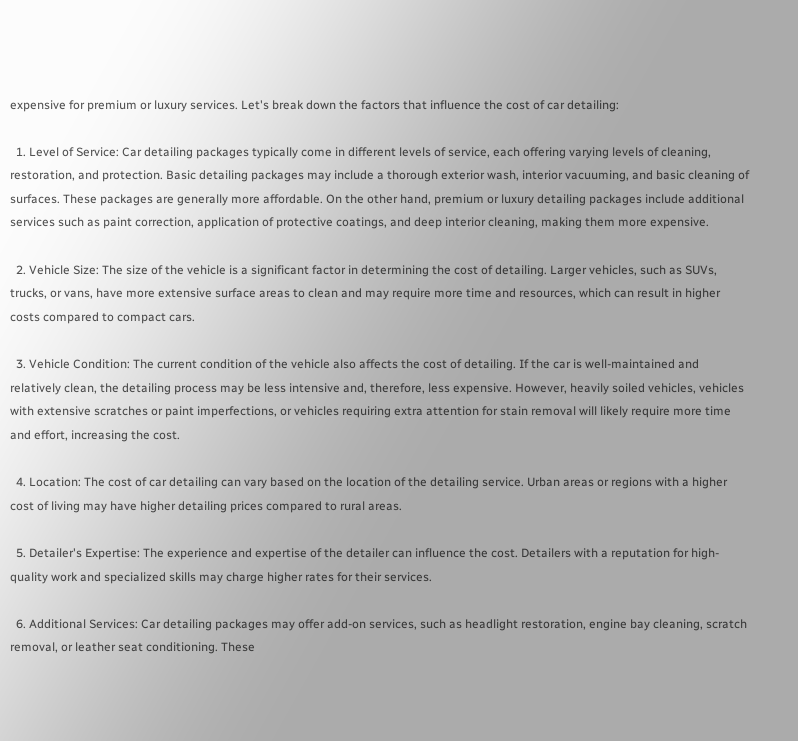expensive for premium or luxury services. Let's break down the factors that influence the cost of car detailing:

  1. Level of Service: Car detailing packages typically come in different levels of service, each offering varying levels of cleaning, restoration, and protection. Basic detailing packages may include a thorough exterior wash, interior vacuuming, and basic cleaning of surfaces. These packages are generally more affordable. On the other hand, premium or luxury detailing packages include additional services such as paint correction, application of protective coatings, and deep interior cleaning, making them more expensive.

  2. Vehicle Size: The size of the vehicle is a significant factor in determining the cost of detailing. Larger vehicles, such as SUVs, trucks, or vans, have more extensive surface areas to clean and may require more time and resources, which can result in higher costs compared to compact cars.

  3. Vehicle Condition: The current condition of the vehicle also affects the cost of detailing. If the car is well-maintained and relatively clean, the detailing process may be less intensive and, therefore, less expensive. However, heavily soiled vehicles, vehicles with extensive scratches or paint imperfections, or vehicles requiring extra attention for stain removal will likely require more time and effort, increasing the cost.

  4. Location: The cost of car detailing can vary based on the location of the detailing service. Urban areas or regions with a higher cost of living may have higher detailing prices compared to rural areas.

  5. Detailer's Expertise: The experience and expertise of the detailer can influence the cost. Detailers with a reputation for high-quality work and specialized skills may charge higher rates for their services.

  6. Additional Services: Car detailing packages may offer add-on services, such as headlight restoration, engine bay cleaning, scratch removal, or leather seat conditioning. These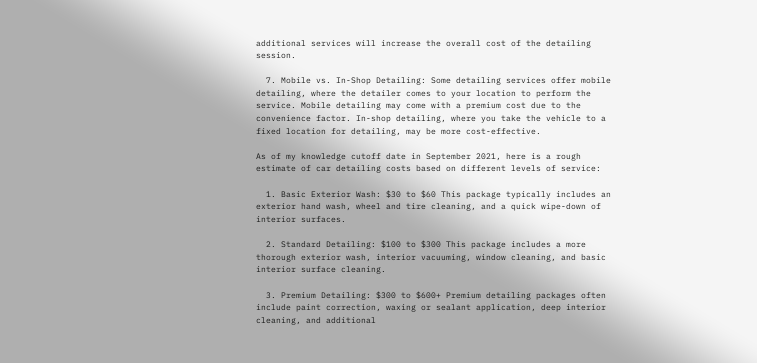additional services will increase the overall cost of the detailing session.

  7. Mobile vs. In-Shop Detailing: Some detailing services offer mobile detailing, where the detailer comes to your location to perform the service. Mobile detailing may come with a premium cost due to the convenience factor. In-shop detailing, where you take the vehicle to a fixed location for detailing, may be more cost-effective.

As of my knowledge cutoff date in September 2021, here is a rough estimate of car detailing costs based on different levels of service:

  1. Basic Exterior Wash: $30 to $60 This package typically includes an exterior hand wash, wheel and tire cleaning, and a quick wipe-down of interior surfaces.

  2. Standard Detailing: $100 to $300 This package includes a more thorough exterior wash, interior vacuuming, window cleaning, and basic interior surface cleaning.

  3. Premium Detailing: $300 to $600+ Premium detailing packages often include paint correction, waxing or sealant application, deep interior cleaning, and additional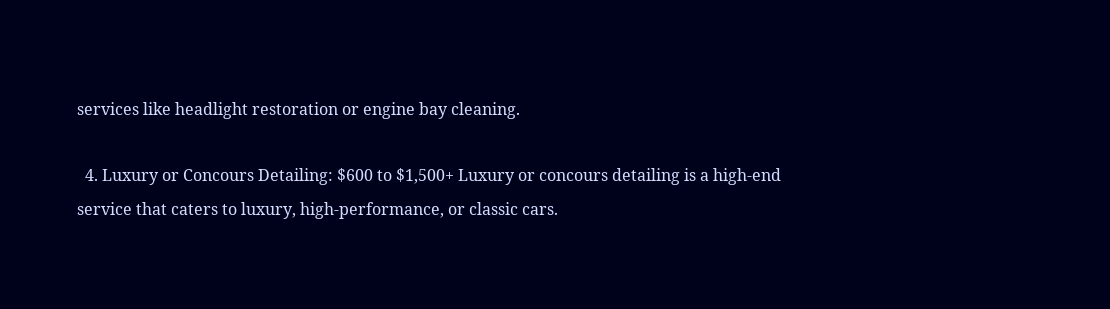services like headlight restoration or engine bay cleaning.

  4. Luxury or Concours Detailing: $600 to $1,500+ Luxury or concours detailing is a high-end service that caters to luxury, high-performance, or classic cars.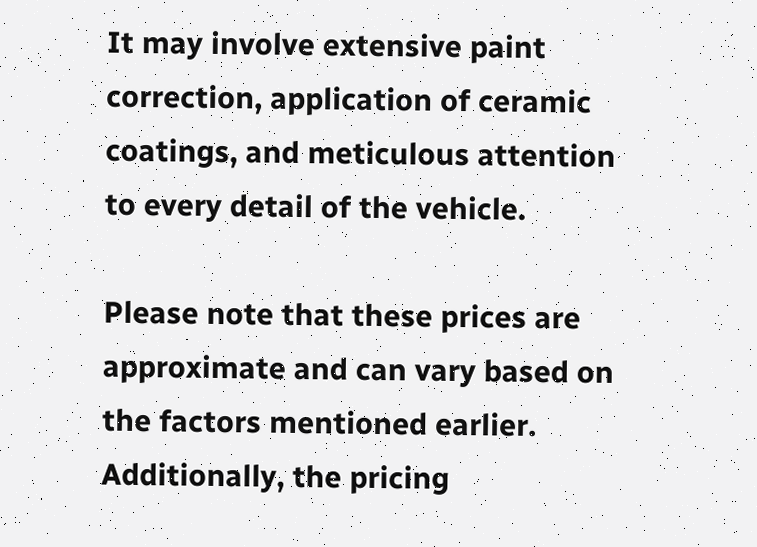It may involve extensive paint correction, application of ceramic coatings, and meticulous attention to every detail of the vehicle.

Please note that these prices are approximate and can vary based on the factors mentioned earlier. Additionally, the pricing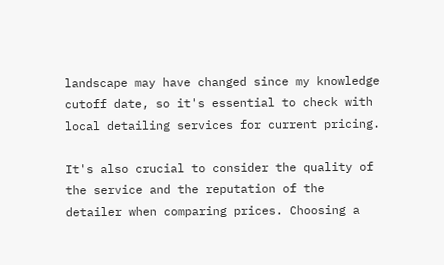landscape may have changed since my knowledge cutoff date, so it's essential to check with local detailing services for current pricing.

It's also crucial to consider the quality of the service and the reputation of the detailer when comparing prices. Choosing a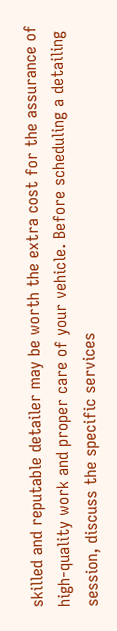skilled and reputable detailer may be worth the extra cost for the assurance of high-quality work and proper care of your vehicle. Before scheduling a detailing session, discuss the specific services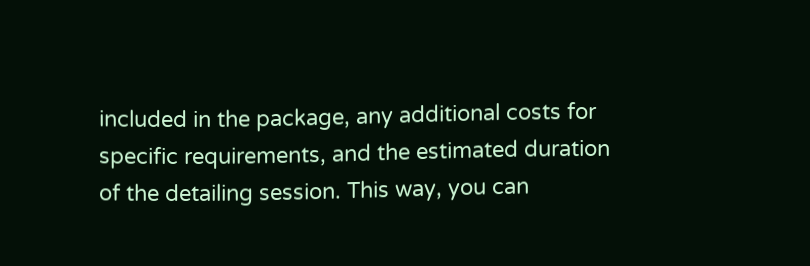included in the package, any additional costs for specific requirements, and the estimated duration of the detailing session. This way, you can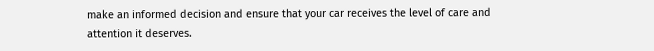make an informed decision and ensure that your car receives the level of care and attention it deserves.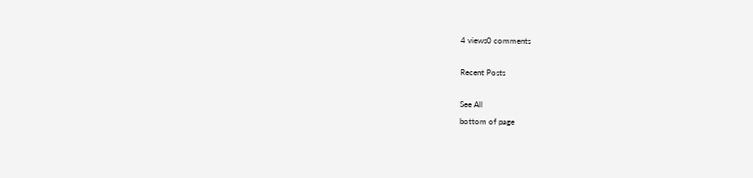4 views0 comments

Recent Posts

See All
bottom of page